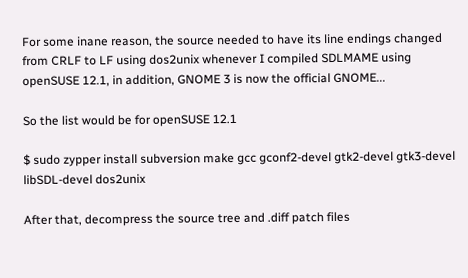For some inane reason, the source needed to have its line endings changed from CRLF to LF using dos2unix whenever I compiled SDLMAME using openSUSE 12.1, in addition, GNOME 3 is now the official GNOME...

So the list would be for openSUSE 12.1

$ sudo zypper install subversion make gcc gconf2-devel gtk2-devel gtk3-devel libSDL-devel dos2unix

After that, decompress the source tree and .diff patch files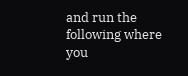and run the following where you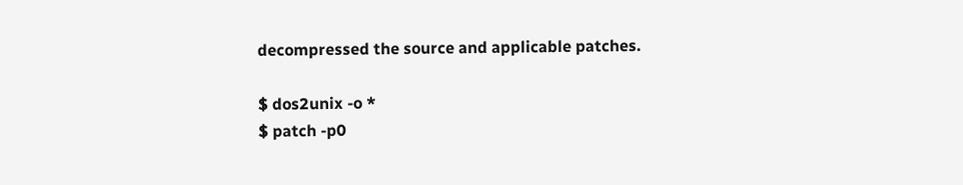decompressed the source and applicable patches.

$ dos2unix -o *
$ patch -p0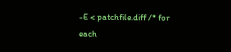-E < patchfile.diff /* for each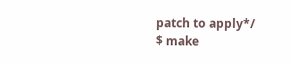patch to apply*/
$ make